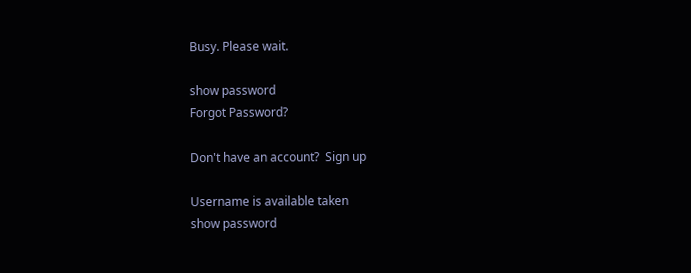Busy. Please wait.

show password
Forgot Password?

Don't have an account?  Sign up

Username is available taken
show password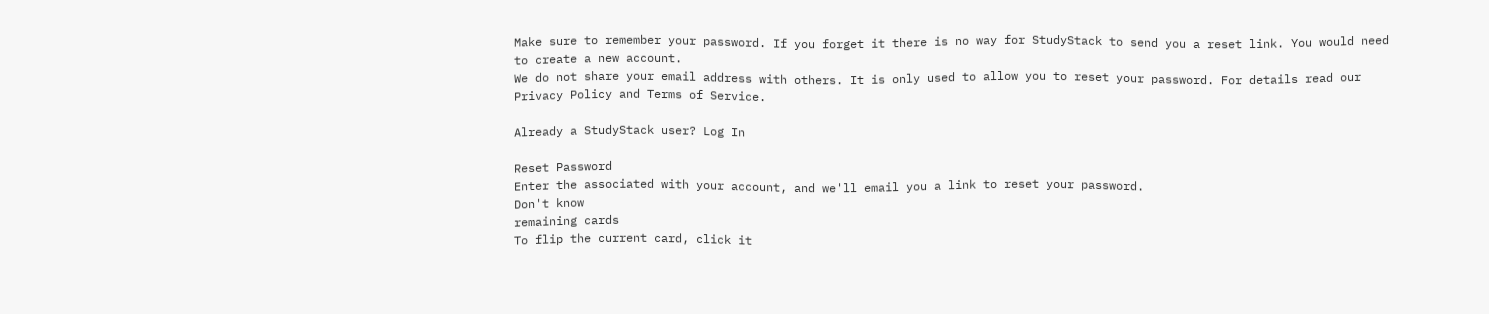Make sure to remember your password. If you forget it there is no way for StudyStack to send you a reset link. You would need to create a new account.
We do not share your email address with others. It is only used to allow you to reset your password. For details read our Privacy Policy and Terms of Service.

Already a StudyStack user? Log In

Reset Password
Enter the associated with your account, and we'll email you a link to reset your password.
Don't know
remaining cards
To flip the current card, click it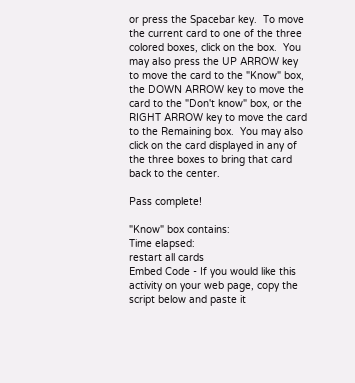or press the Spacebar key.  To move the current card to one of the three colored boxes, click on the box.  You may also press the UP ARROW key to move the card to the "Know" box, the DOWN ARROW key to move the card to the "Don't know" box, or the RIGHT ARROW key to move the card to the Remaining box.  You may also click on the card displayed in any of the three boxes to bring that card back to the center.

Pass complete!

"Know" box contains:
Time elapsed:
restart all cards
Embed Code - If you would like this activity on your web page, copy the script below and paste it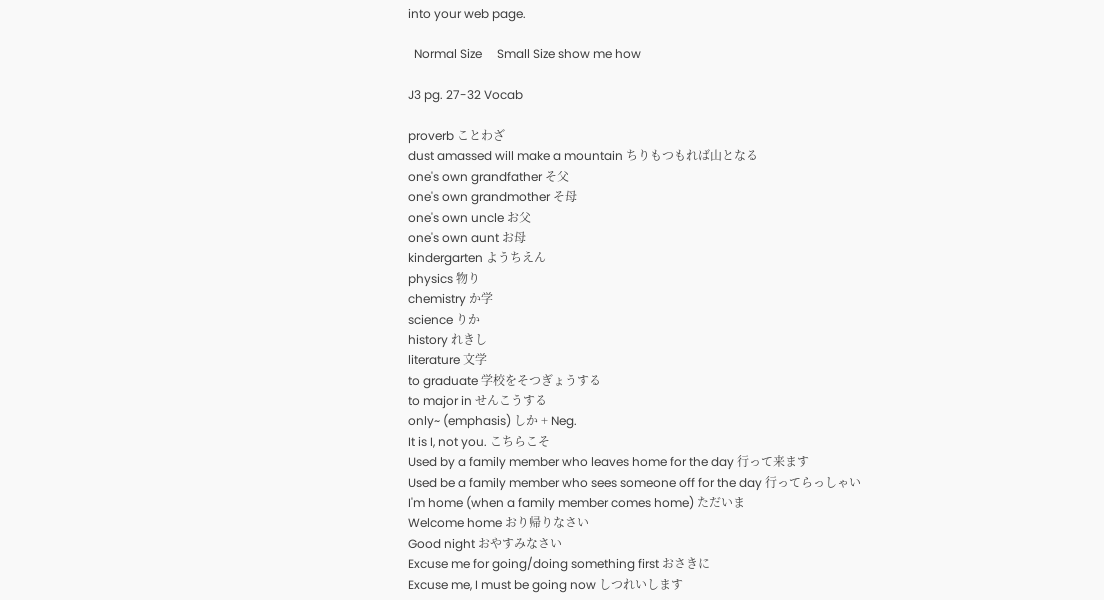into your web page.

  Normal Size     Small Size show me how

J3 pg. 27-32 Vocab

proverb ことわざ
dust amassed will make a mountain ちりもつもれば山となる
one's own grandfather そ父
one's own grandmother そ母
one's own uncle お父
one's own aunt お母
kindergarten ようちえん
physics 物り
chemistry か学
science りか
history れきし
literature 文学
to graduate 学校をそつぎょうする
to major in せんこうする
only~ (emphasis) しか + Neg.
It is I, not you. こちらこそ
Used by a family member who leaves home for the day 行って来ます
Used be a family member who sees someone off for the day 行ってらっしゃい
I'm home (when a family member comes home) ただいま
Welcome home おり帰りなさい
Good night おやすみなさい
Excuse me for going/doing something first おさきに
Excuse me, I must be going now しつれいします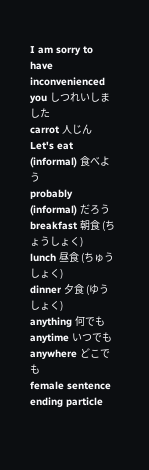I am sorry to have inconvenienced you しつれいしました
carrot 人じん
Let's eat (informal) 食べよう
probably (informal) だろう
breakfast 朝食 (ちょうしょく)
lunch 昼食 (ちゅうしょく)
dinner 夕食 (ゆうしょく)
anything 何でも
anytime いつでも
anywhere どこでも
female sentence ending particle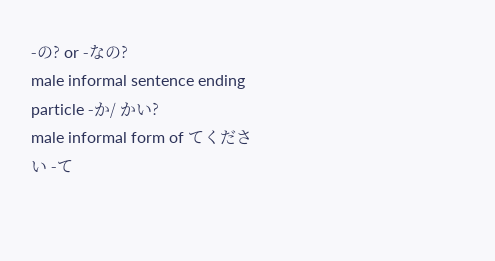-の? or -なの?
male informal sentence ending particle -か/ かい?
male informal form of てください -て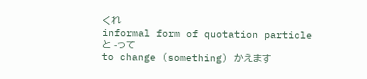くれ
informal form of quotation particle と -って
to change (something) かえます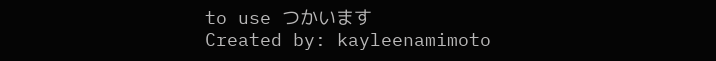to use つかいます
Created by: kayleenamimoto